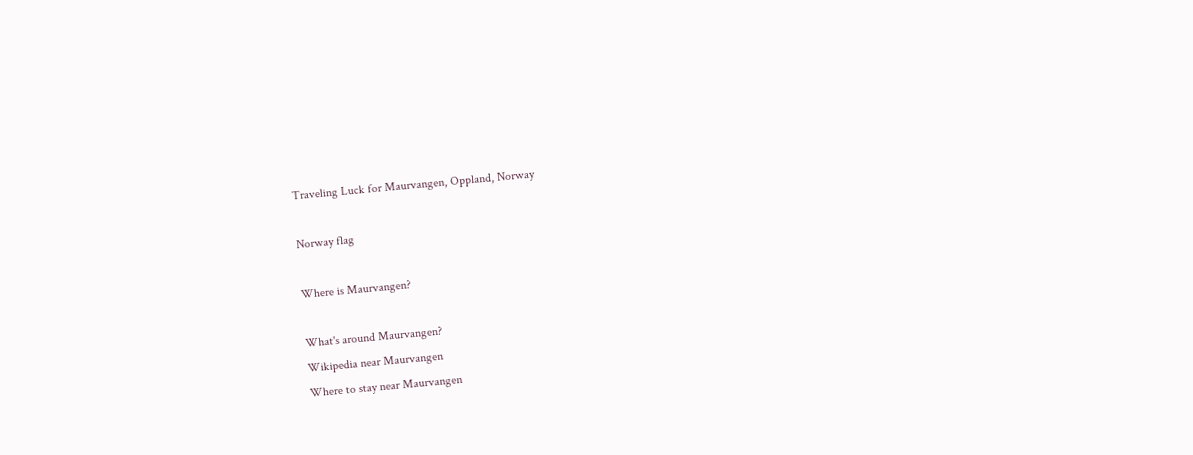Traveling Luck for Maurvangen, Oppland, Norway

Norway flag

Where is Maurvangen?

What's around Maurvangen?
Wikipedia near Maurvangen
Where to stay near Maurvangen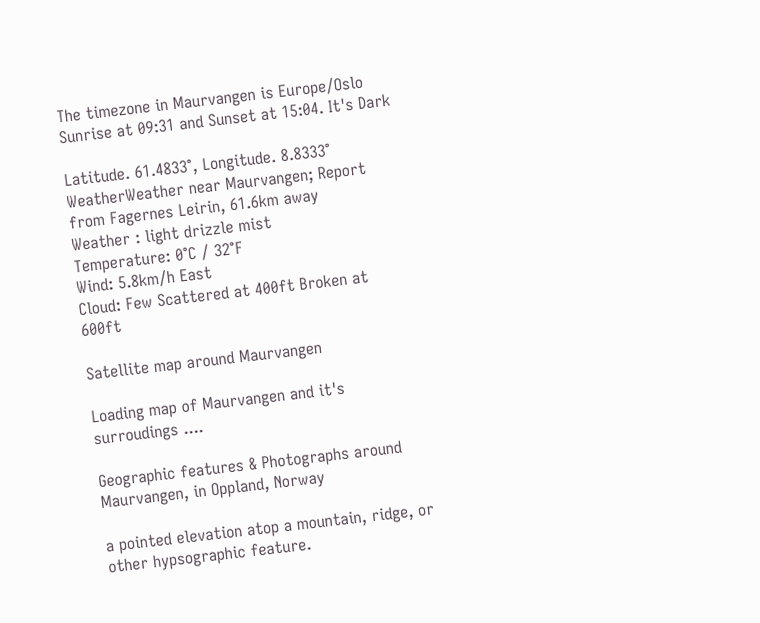The timezone in Maurvangen is Europe/Oslo
Sunrise at 09:31 and Sunset at 15:04. It's Dark

Latitude. 61.4833°, Longitude. 8.8333°
WeatherWeather near Maurvangen; Report from Fagernes Leirin, 61.6km away
Weather : light drizzle mist
Temperature: 0°C / 32°F
Wind: 5.8km/h East
Cloud: Few Scattered at 400ft Broken at 600ft

Satellite map around Maurvangen

Loading map of Maurvangen and it's surroudings ....

Geographic features & Photographs around Maurvangen, in Oppland, Norway

a pointed elevation atop a mountain, ridge, or other hypsographic feature.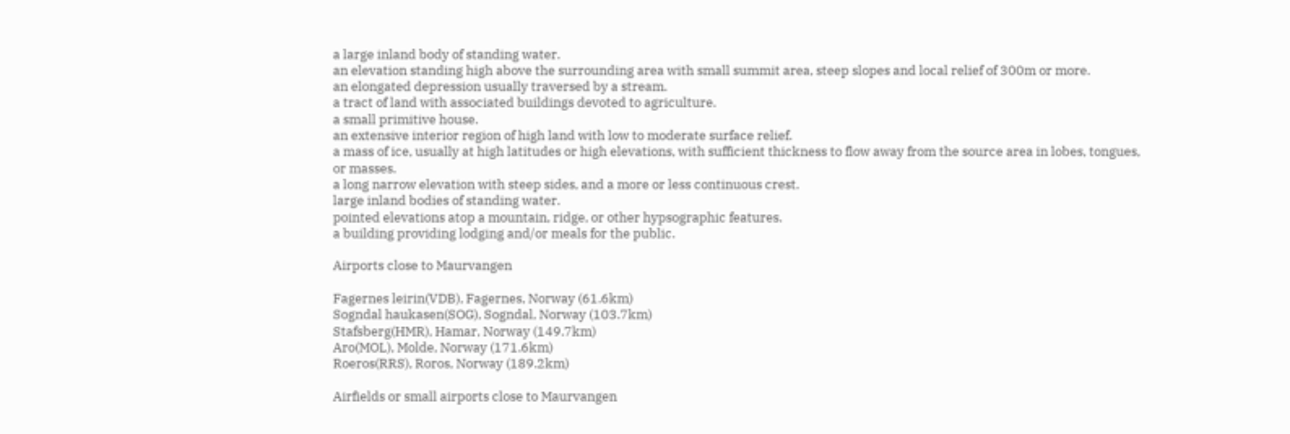a large inland body of standing water.
an elevation standing high above the surrounding area with small summit area, steep slopes and local relief of 300m or more.
an elongated depression usually traversed by a stream.
a tract of land with associated buildings devoted to agriculture.
a small primitive house.
an extensive interior region of high land with low to moderate surface relief.
a mass of ice, usually at high latitudes or high elevations, with sufficient thickness to flow away from the source area in lobes, tongues, or masses.
a long narrow elevation with steep sides, and a more or less continuous crest.
large inland bodies of standing water.
pointed elevations atop a mountain, ridge, or other hypsographic features.
a building providing lodging and/or meals for the public.

Airports close to Maurvangen

Fagernes leirin(VDB), Fagernes, Norway (61.6km)
Sogndal haukasen(SOG), Sogndal, Norway (103.7km)
Stafsberg(HMR), Hamar, Norway (149.7km)
Aro(MOL), Molde, Norway (171.6km)
Roeros(RRS), Roros, Norway (189.2km)

Airfields or small airports close to Maurvangen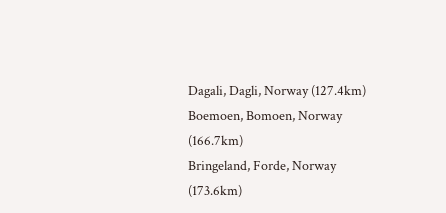Dagali, Dagli, Norway (127.4km)
Boemoen, Bomoen, Norway (166.7km)
Bringeland, Forde, Norway (173.6km)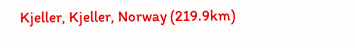Kjeller, Kjeller, Norway (219.9km)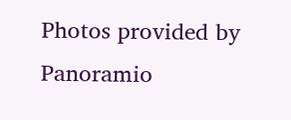Photos provided by Panoramio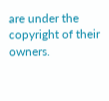are under the copyright of their owners.